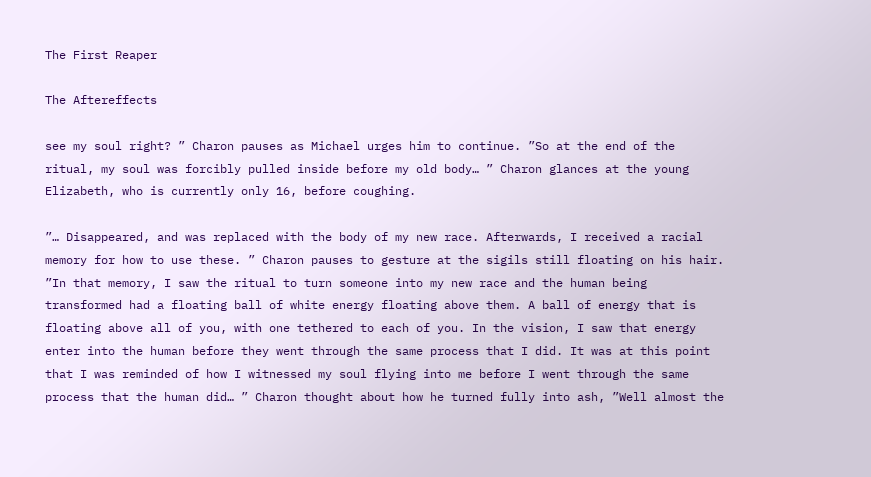The First Reaper

The Aftereffects

see my soul right? ” Charon pauses as Michael urges him to continue. ”So at the end of the ritual, my soul was forcibly pulled inside before my old body… ” Charon glances at the young Elizabeth, who is currently only 16, before coughing.

”… Disappeared, and was replaced with the body of my new race. Afterwards, I received a racial memory for how to use these. ” Charon pauses to gesture at the sigils still floating on his hair. ”In that memory, I saw the ritual to turn someone into my new race and the human being transformed had a floating ball of white energy floating above them. A ball of energy that is floating above all of you, with one tethered to each of you. In the vision, I saw that energy enter into the human before they went through the same process that I did. It was at this point that I was reminded of how I witnessed my soul flying into me before I went through the same process that the human did… ” Charon thought about how he turned fully into ash, ”Well almost the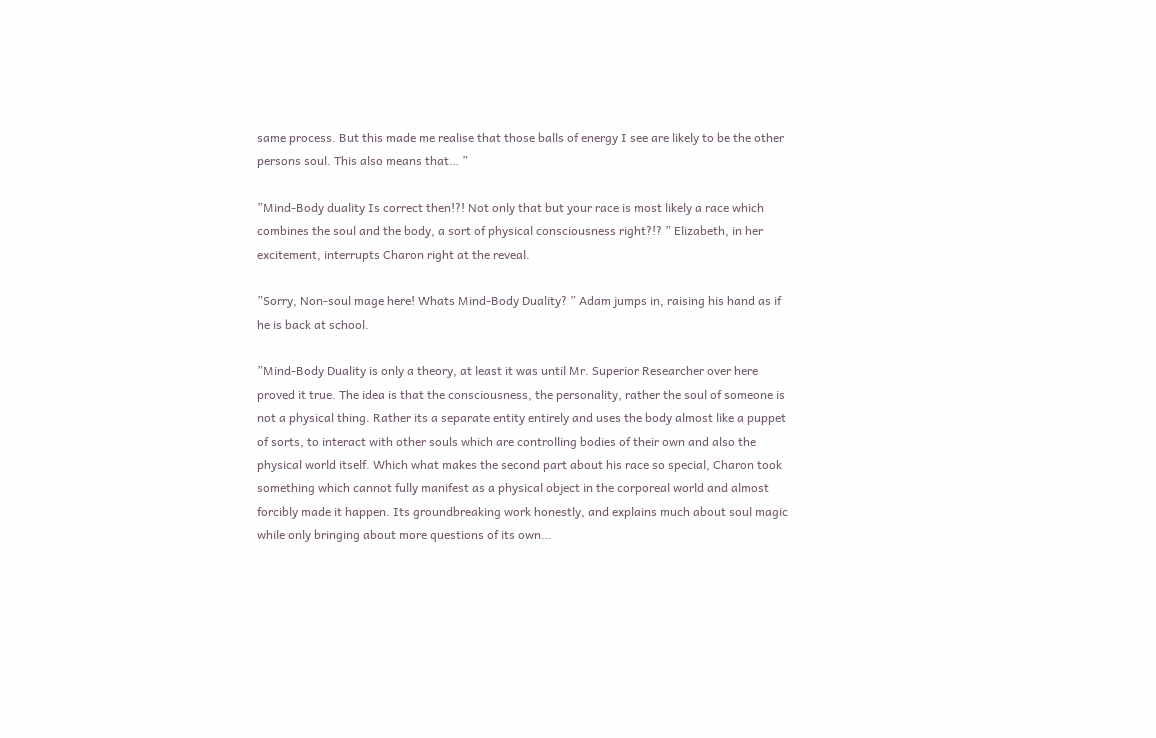same process. But this made me realise that those balls of energy I see are likely to be the other persons soul. This also means that… ”

”Mind-Body duality Is correct then!?! Not only that but your race is most likely a race which combines the soul and the body, a sort of physical consciousness right?!? ” Elizabeth, in her excitement, interrupts Charon right at the reveal.

”Sorry, Non-soul mage here! Whats Mind-Body Duality? ” Adam jumps in, raising his hand as if he is back at school.

”Mind-Body Duality is only a theory, at least it was until Mr. Superior Researcher over here proved it true. The idea is that the consciousness, the personality, rather the soul of someone is not a physical thing. Rather its a separate entity entirely and uses the body almost like a puppet of sorts, to interact with other souls which are controlling bodies of their own and also the physical world itself. Which what makes the second part about his race so special, Charon took something which cannot fully manifest as a physical object in the corporeal world and almost forcibly made it happen. Its groundbreaking work honestly, and explains much about soul magic while only bringing about more questions of its own…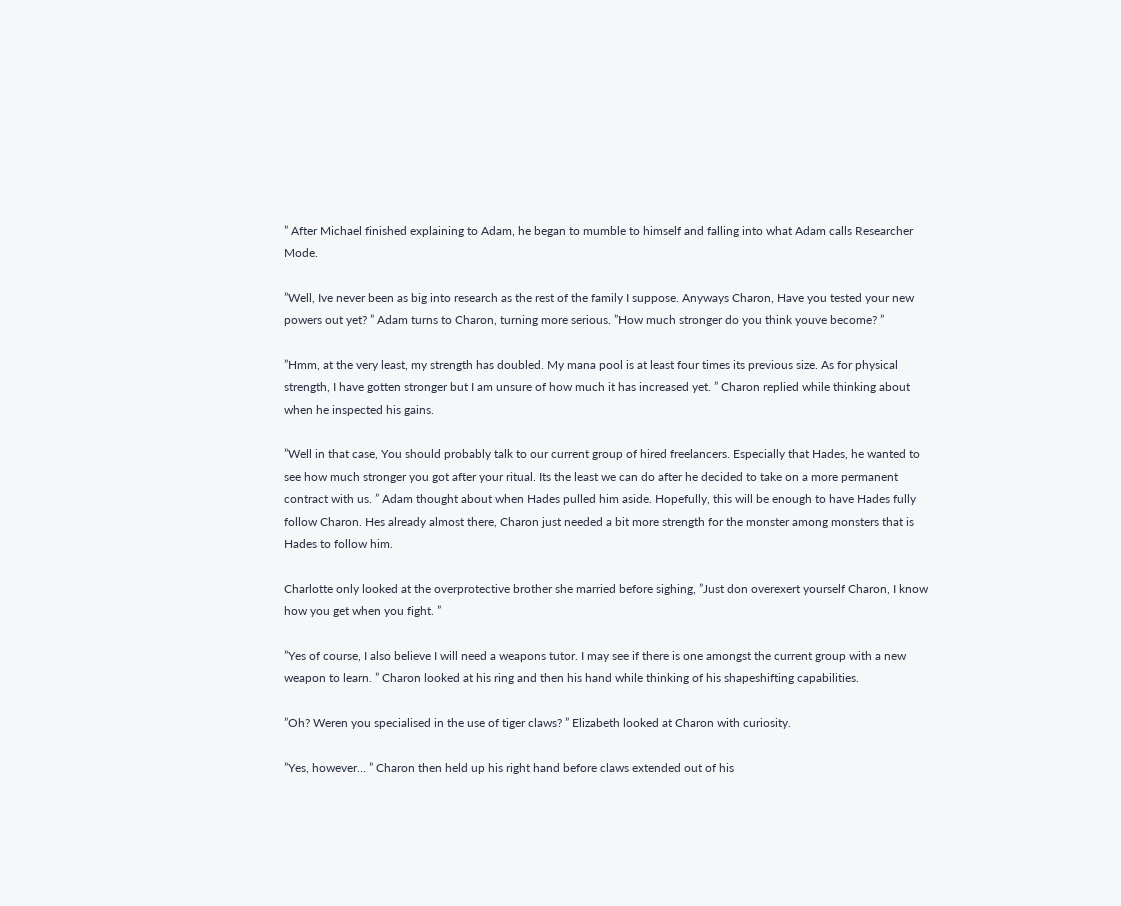” After Michael finished explaining to Adam, he began to mumble to himself and falling into what Adam calls Researcher Mode.

”Well, Ive never been as big into research as the rest of the family I suppose. Anyways Charon, Have you tested your new powers out yet? ” Adam turns to Charon, turning more serious. ”How much stronger do you think youve become? ”

”Hmm, at the very least, my strength has doubled. My mana pool is at least four times its previous size. As for physical strength, I have gotten stronger but I am unsure of how much it has increased yet. ” Charon replied while thinking about when he inspected his gains.

”Well in that case, You should probably talk to our current group of hired freelancers. Especially that Hades, he wanted to see how much stronger you got after your ritual. Its the least we can do after he decided to take on a more permanent contract with us. ” Adam thought about when Hades pulled him aside. Hopefully, this will be enough to have Hades fully follow Charon. Hes already almost there, Charon just needed a bit more strength for the monster among monsters that is Hades to follow him.

Charlotte only looked at the overprotective brother she married before sighing, ”Just don overexert yourself Charon, I know how you get when you fight. ”

”Yes of course, I also believe I will need a weapons tutor. I may see if there is one amongst the current group with a new weapon to learn. ” Charon looked at his ring and then his hand while thinking of his shapeshifting capabilities.

”Oh? Weren you specialised in the use of tiger claws? ” Elizabeth looked at Charon with curiosity.

”Yes, however… ” Charon then held up his right hand before claws extended out of his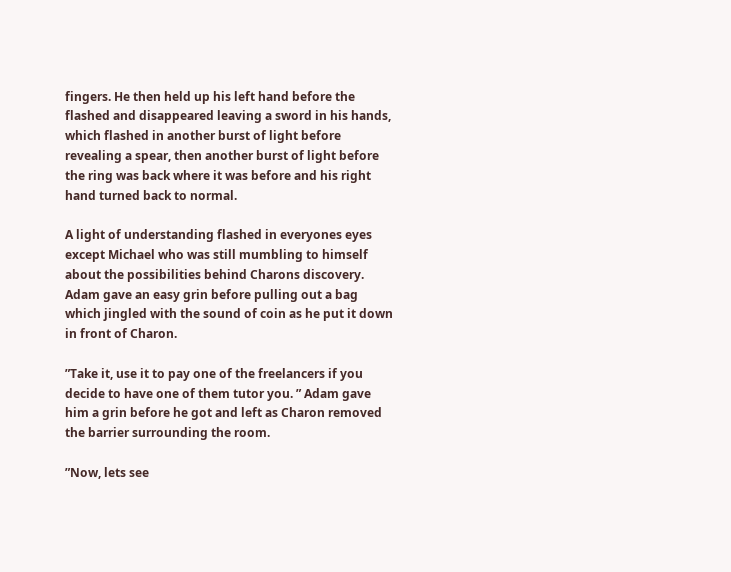fingers. He then held up his left hand before the flashed and disappeared leaving a sword in his hands, which flashed in another burst of light before revealing a spear, then another burst of light before the ring was back where it was before and his right hand turned back to normal.

A light of understanding flashed in everyones eyes except Michael who was still mumbling to himself about the possibilities behind Charons discovery. Adam gave an easy grin before pulling out a bag which jingled with the sound of coin as he put it down in front of Charon.

”Take it, use it to pay one of the freelancers if you decide to have one of them tutor you. ” Adam gave him a grin before he got and left as Charon removed the barrier surrounding the room.

”Now, lets see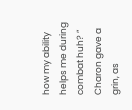how my ability helps me during combat huh? ” Charon gave a grin, as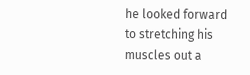he looked forward to stretching his muscles out a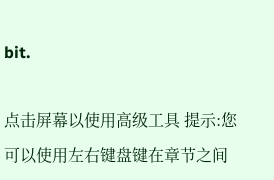bit.

点击屏幕以使用高级工具 提示:您可以使用左右键盘键在章节之间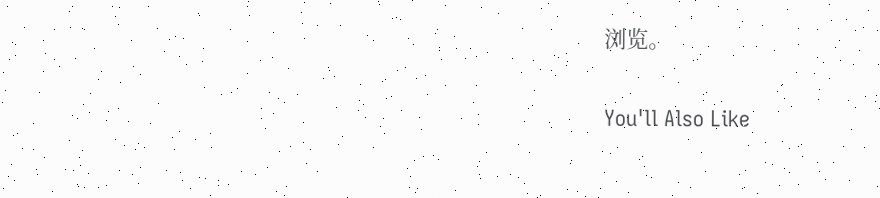浏览。

You'll Also Like